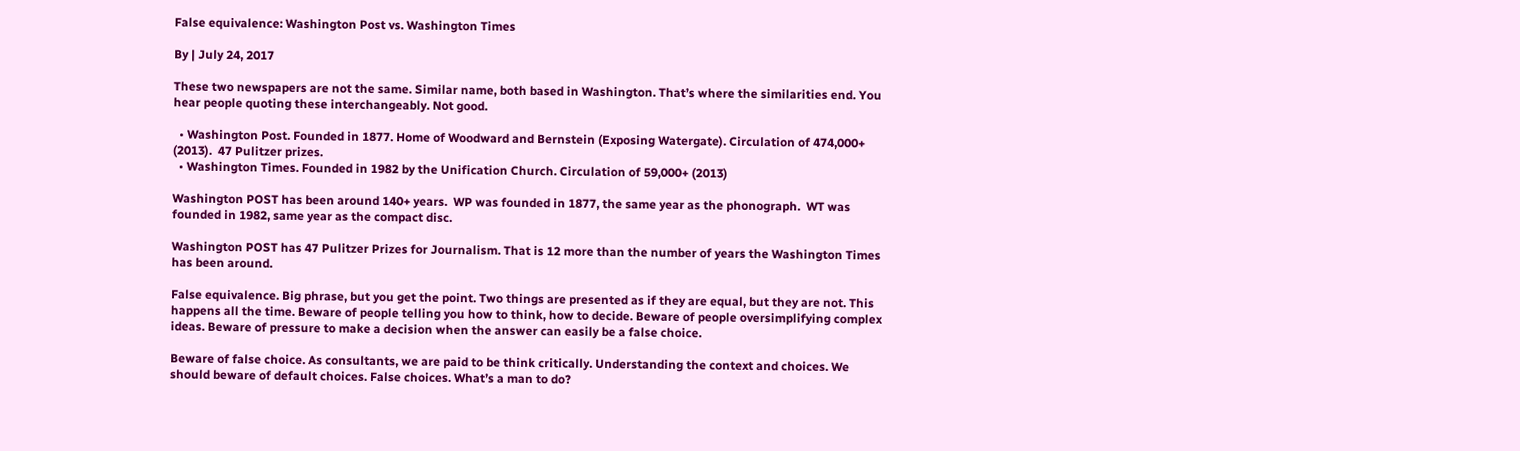False equivalence: Washington Post vs. Washington Times

By | July 24, 2017

These two newspapers are not the same. Similar name, both based in Washington. That’s where the similarities end. You hear people quoting these interchangeably. Not good.

  • Washington Post. Founded in 1877. Home of Woodward and Bernstein (Exposing Watergate). Circulation of 474,000+ (2013).  47 Pulitzer prizes.
  • Washington Times. Founded in 1982 by the Unification Church. Circulation of 59,000+ (2013)

Washington POST has been around 140+ years.  WP was founded in 1877, the same year as the phonograph.  WT was founded in 1982, same year as the compact disc.

Washington POST has 47 Pulitzer Prizes for Journalism. That is 12 more than the number of years the Washington Times has been around.

False equivalence. Big phrase, but you get the point. Two things are presented as if they are equal, but they are not. This happens all the time. Beware of people telling you how to think, how to decide. Beware of people oversimplifying complex ideas. Beware of pressure to make a decision when the answer can easily be a false choice.

Beware of false choice. As consultants, we are paid to be think critically. Understanding the context and choices. We should beware of default choices. False choices. What’s a man to do?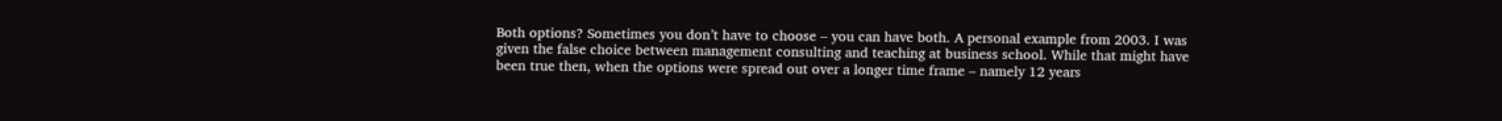Both options? Sometimes you don’t have to choose – you can have both. A personal example from 2003. I was given the false choice between management consulting and teaching at business school. While that might have been true then, when the options were spread out over a longer time frame – namely 12 years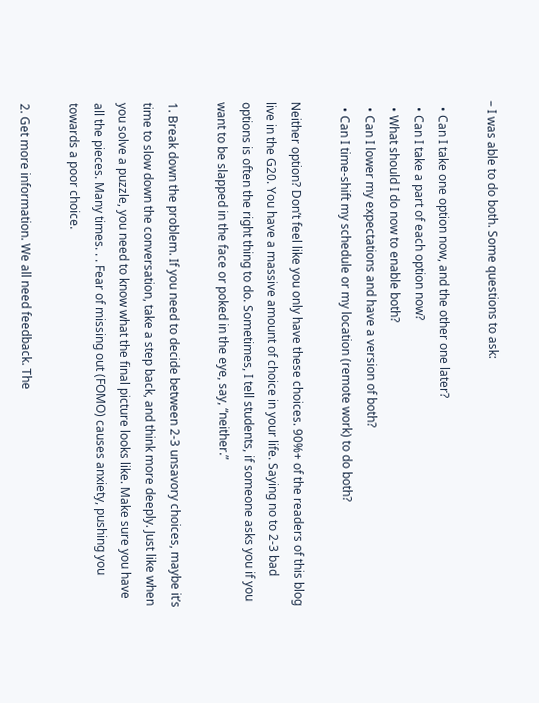– I was able to do both. Some questions to ask:

  • Can I take one option now, and the other one later?
  • Can I take a part of each option now?
  • What should I do now to enable both?
  • Can I lower my expectations and have a version of both?
  • Can I time-shift my schedule or my location (remote work) to do both?

Neither option? Don’t feel like you only have these choices. 90%+ of the readers of this blog live in the G20. You have a massive amount of choice in your life. Saying no to 2-3 bad options is often the right thing to do. Sometimes, I tell students, if someone asks you if you want to be slapped in the face or poked in the eye, say, “neither.”

1. Break down the problem. If you need to decide between 2-3 unsavory choices, maybe it’s time to slow down the conversation, take a step back, and think more deeply. Just like when you solve a puzzle, you need to know what the final picture looks like. Make sure you have all the pieces. Many times. . . Fear of missing out (FOMO) causes anxiety, pushing you towards a poor choice.

2. Get more information. We all need feedback. The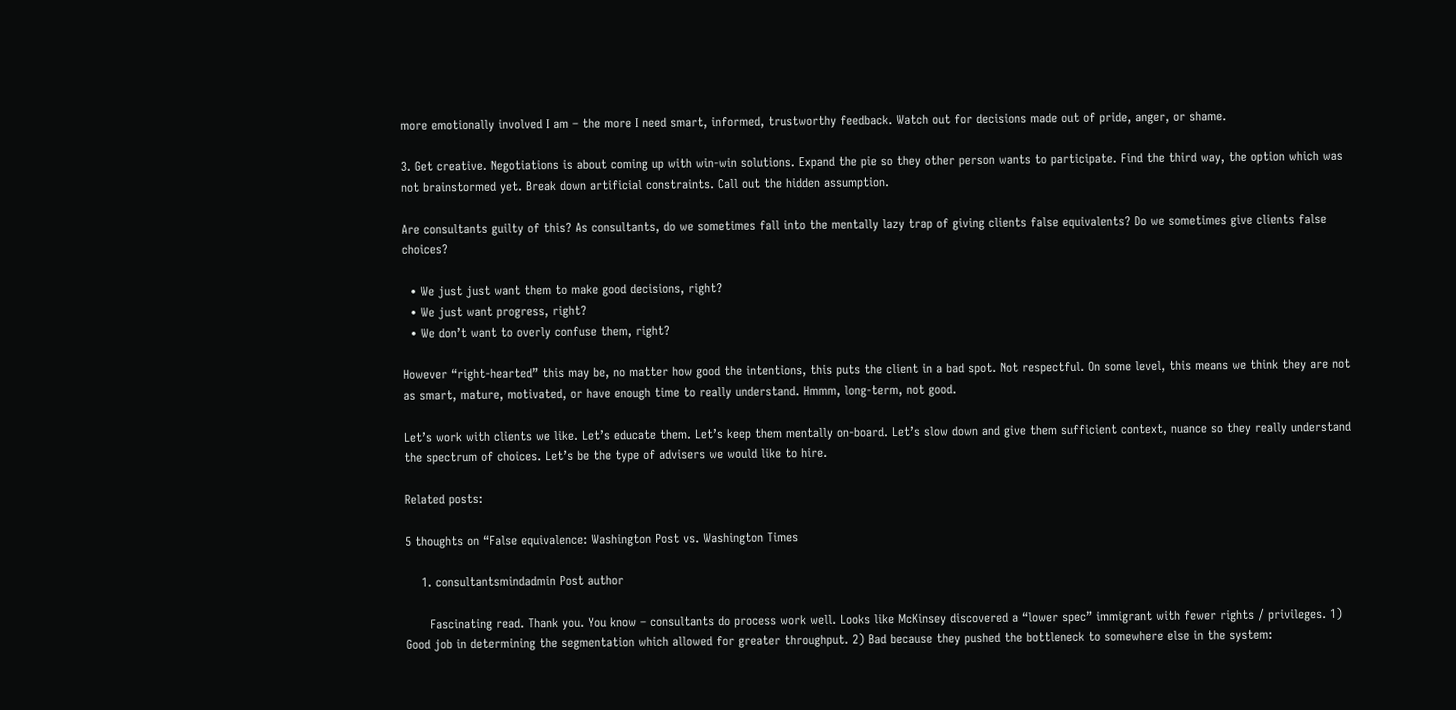more emotionally involved I am – the more I need smart, informed, trustworthy feedback. Watch out for decisions made out of pride, anger, or shame.

3. Get creative. Negotiations is about coming up with win-win solutions. Expand the pie so they other person wants to participate. Find the third way, the option which was not brainstormed yet. Break down artificial constraints. Call out the hidden assumption.

Are consultants guilty of this? As consultants, do we sometimes fall into the mentally lazy trap of giving clients false equivalents? Do we sometimes give clients false choices?

  • We just just want them to make good decisions, right?
  • We just want progress, right?
  • We don’t want to overly confuse them, right?

However “right-hearted” this may be, no matter how good the intentions, this puts the client in a bad spot. Not respectful. On some level, this means we think they are not as smart, mature, motivated, or have enough time to really understand. Hmmm, long-term, not good.

Let’s work with clients we like. Let’s educate them. Let’s keep them mentally on-board. Let’s slow down and give them sufficient context, nuance so they really understand the spectrum of choices. Let’s be the type of advisers we would like to hire.

Related posts:

5 thoughts on “False equivalence: Washington Post vs. Washington Times

    1. consultantsmindadmin Post author

      Fascinating read. Thank you. You know – consultants do process work well. Looks like McKinsey discovered a “lower spec” immigrant with fewer rights / privileges. 1) Good job in determining the segmentation which allowed for greater throughput. 2) Bad because they pushed the bottleneck to somewhere else in the system: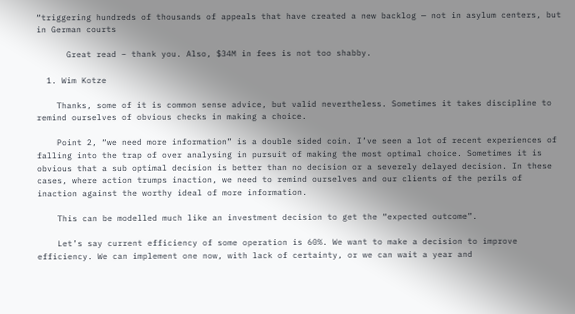“triggering hundreds of thousands of appeals that have created a new backlog — not in asylum centers, but in German courts

      Great read – thank you. Also, $34M in fees is not too shabby.

  1. Wim Kotze

    Thanks, some of it is common sense advice, but valid nevertheless. Sometimes it takes discipline to remind ourselves of obvious checks in making a choice.

    Point 2, “we need more information” is a double sided coin. I’ve seen a lot of recent experiences of falling into the trap of over analysing in pursuit of making the most optimal choice. Sometimes it is obvious that a sub optimal decision is better than no decision or a severely delayed decision. In these cases, where action trumps inaction, we need to remind ourselves and our clients of the perils of inaction against the worthy ideal of more information.

    This can be modelled much like an investment decision to get the “expected outcome”.

    Let’s say current efficiency of some operation is 60%. We want to make a decision to improve efficiency. We can implement one now, with lack of certainty, or we can wait a year and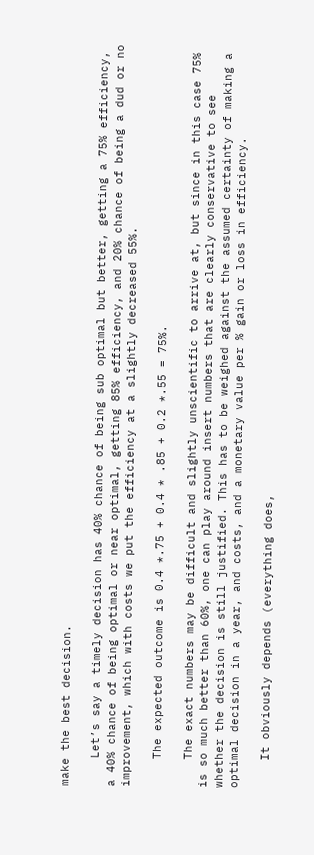make the best decision.

    Let’s say a timely decision has 40% chance of being sub optimal but better, getting a 75% efficiency, a 40% chance of being optimal or near optimal, getting 85% efficiency, and 20% chance of being a dud or no improvement, which with costs we put the efficiency at a slightly decreased 55%.

    The expected outcome is 0.4 *.75 + 0.4 * .85 + 0.2 *.55 = 75%.

    The exact numbers may be difficult and slightly unscientific to arrive at, but since in this case 75% is so much better than 60%, one can play around insert numbers that are clearly conservative to see whether the decision is still justified. This has to be weighed against the assumed certainty of making a optimal decision in a year, and costs, and a monetary value per % gain or loss in efficiency.

    It obviously depends (everything does,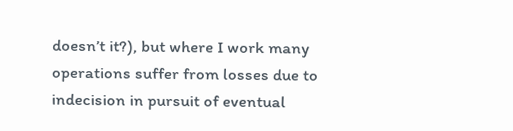doesn’t it?), but where I work many operations suffer from losses due to indecision in pursuit of eventual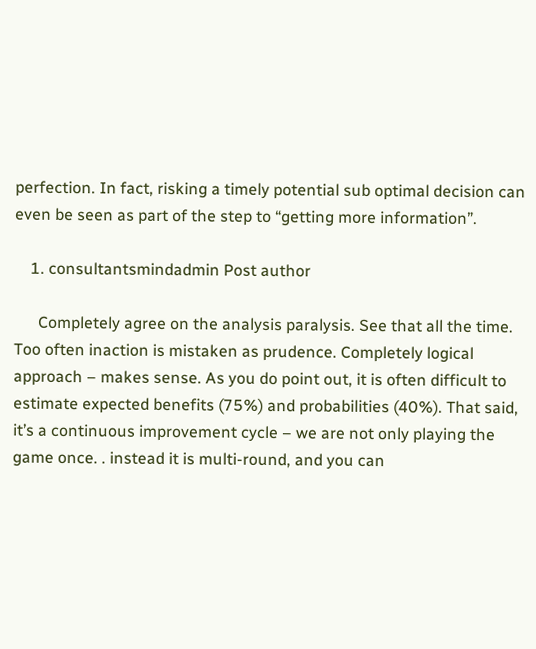perfection. In fact, risking a timely potential sub optimal decision can even be seen as part of the step to “getting more information”.

    1. consultantsmindadmin Post author

      Completely agree on the analysis paralysis. See that all the time. Too often inaction is mistaken as prudence. Completely logical approach – makes sense. As you do point out, it is often difficult to estimate expected benefits (75%) and probabilities (40%). That said, it’s a continuous improvement cycle – we are not only playing the game once. . instead it is multi-round, and you can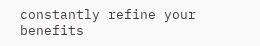constantly refine your benefits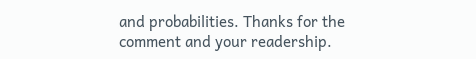and probabilities. Thanks for the comment and your readership.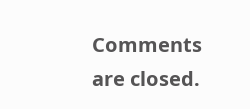Comments are closed.